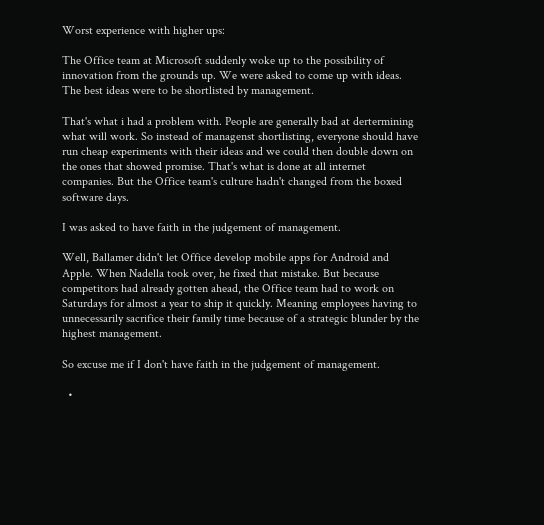Worst experience with higher ups:

The Office team at Microsoft suddenly woke up to the possibility of innovation from the grounds up. We were asked to come up with ideas. The best ideas were to be shortlisted by management.

That's what i had a problem with. People are generally bad at dertermining what will work. So instead of managenst shortlisting, everyone should have run cheap experiments with their ideas and we could then double down on the ones that showed promise. That's what is done at all internet companies. But the Office team's culture hadn't changed from the boxed software days.

I was asked to have faith in the judgement of management.

Well, Ballamer didn't let Office develop mobile apps for Android and Apple. When Nadella took over, he fixed that mistake. But because competitors had already gotten ahead, the Office team had to work on Saturdays for almost a year to ship it quickly. Meaning employees having to unnecessarily sacrifice their family time because of a strategic blunder by the highest management.

So excuse me if I don't have faith in the judgement of management.

  •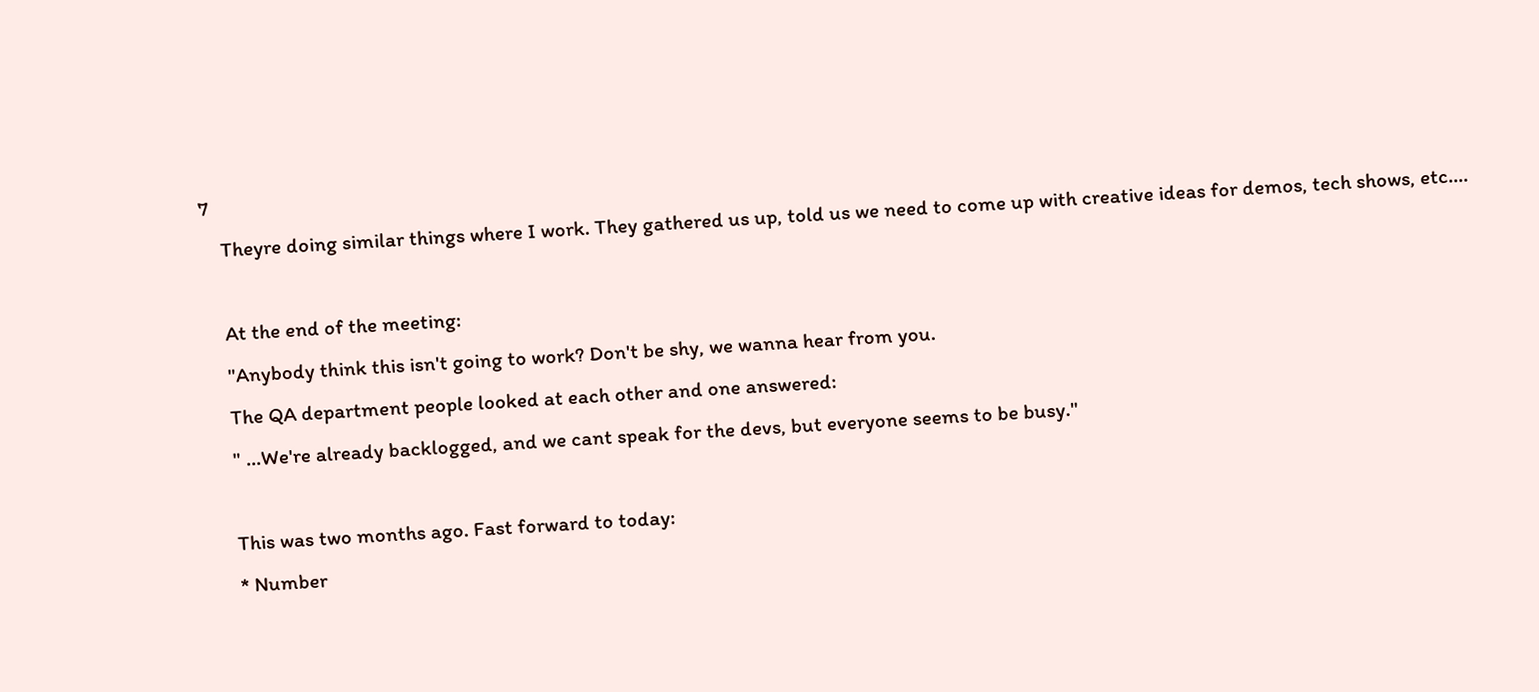7
    Theyre doing similar things where I work. They gathered us up, told us we need to come up with creative ideas for demos, tech shows, etc....

    At the end of the meeting:
    "Anybody think this isn't going to work? Don't be shy, we wanna hear from you.
    The QA department people looked at each other and one answered:
    " ...We're already backlogged, and we cant speak for the devs, but everyone seems to be busy."

    This was two months ago. Fast forward to today:
    * Number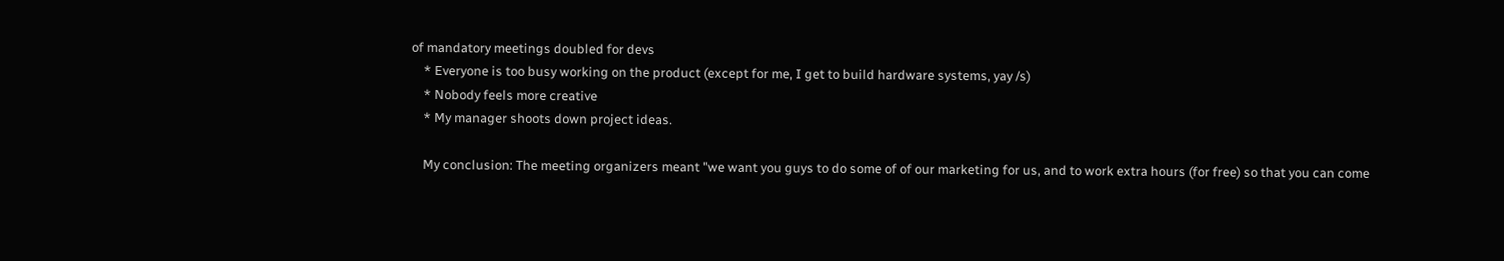of mandatory meetings doubled for devs
    * Everyone is too busy working on the product (except for me, I get to build hardware systems, yay /s)
    * Nobody feels more creative
    * My manager shoots down project ideas.

    My conclusion: The meeting organizers meant "we want you guys to do some of of our marketing for us, and to work extra hours (for free) so that you can come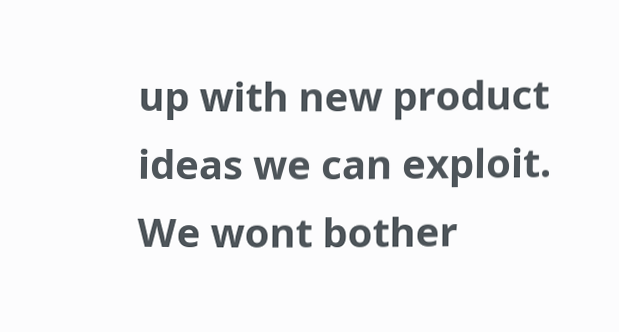up with new product ideas we can exploit. We wont bother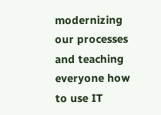modernizing our processes and teaching everyone how to use IT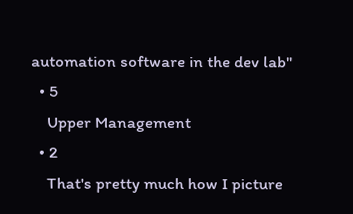automation software in the dev lab"
  • 5
    Upper Management
  • 2
    That's pretty much how I picture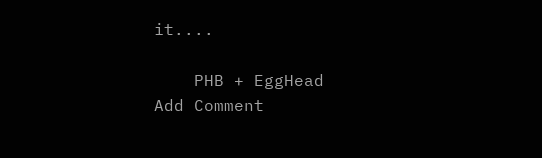it....

    PHB + EggHead
Add Comment